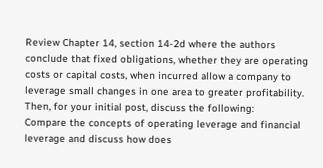Review Chapter 14, section 14-2d where the authors conclude that fixed obligations, whether they are operating costs or capital costs, when incurred allow a company to leverage small changes in one area to greater profitability. Then, for your initial post, discuss the following:
Compare the concepts of operating leverage and financial leverage and discuss how does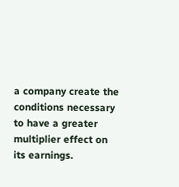a company create the conditions necessary to have a greater multiplier effect on its earnings.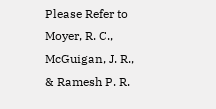Please Refer to
Moyer, R. C., McGuigan, J. R., & Ramesh P. R.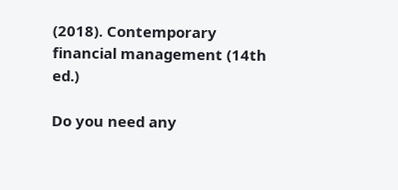(2018). Contemporary financial management (14th ed.)

Do you need any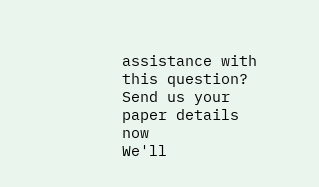assistance with this question?
Send us your paper details now
We'll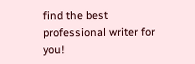find the best professional writer for you!